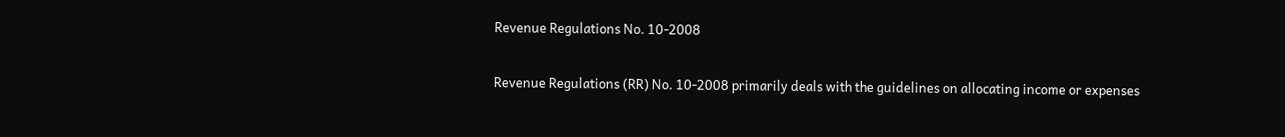Revenue Regulations No. 10-2008

Revenue Regulations (RR) No. 10-2008 primarily deals with the guidelines on allocating income or expenses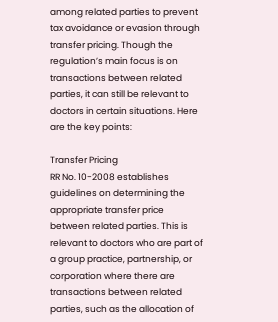among related parties to prevent tax avoidance or evasion through transfer pricing. Though the regulation’s main focus is on transactions between related parties, it can still be relevant to doctors in certain situations. Here are the key points:

Transfer Pricing
RR No. 10-2008 establishes guidelines on determining the appropriate transfer price between related parties. This is relevant to doctors who are part of a group practice, partnership, or corporation where there are transactions between related parties, such as the allocation of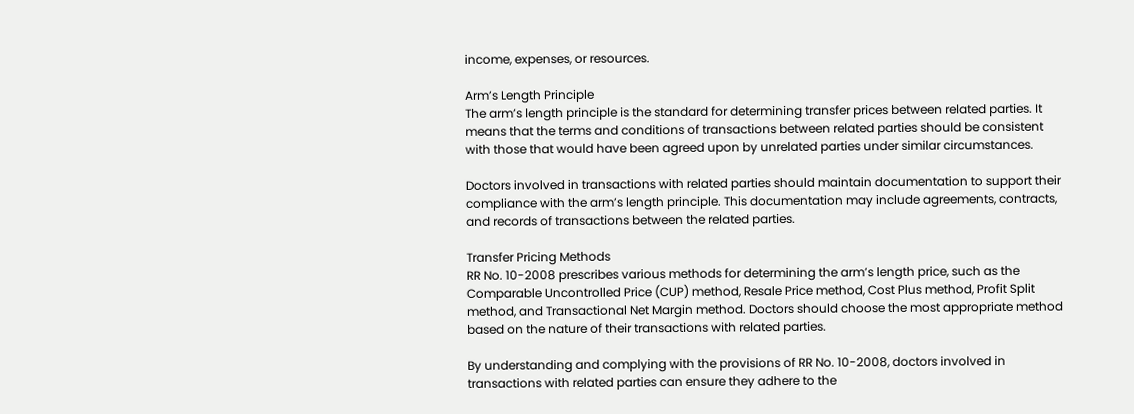income, expenses, or resources.

Arm’s Length Principle
The arm’s length principle is the standard for determining transfer prices between related parties. It means that the terms and conditions of transactions between related parties should be consistent with those that would have been agreed upon by unrelated parties under similar circumstances.

Doctors involved in transactions with related parties should maintain documentation to support their compliance with the arm’s length principle. This documentation may include agreements, contracts, and records of transactions between the related parties.

Transfer Pricing Methods
RR No. 10-2008 prescribes various methods for determining the arm’s length price, such as the Comparable Uncontrolled Price (CUP) method, Resale Price method, Cost Plus method, Profit Split method, and Transactional Net Margin method. Doctors should choose the most appropriate method based on the nature of their transactions with related parties.

By understanding and complying with the provisions of RR No. 10-2008, doctors involved in transactions with related parties can ensure they adhere to the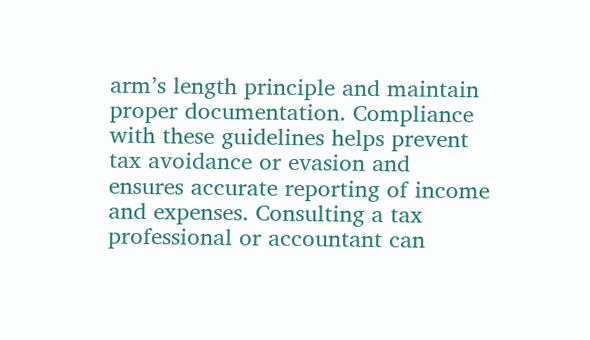arm’s length principle and maintain proper documentation. Compliance with these guidelines helps prevent tax avoidance or evasion and ensures accurate reporting of income and expenses. Consulting a tax professional or accountant can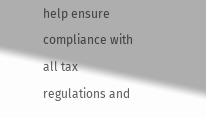help ensure compliance with all tax regulations and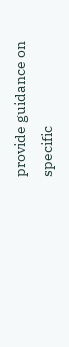provide guidance on specific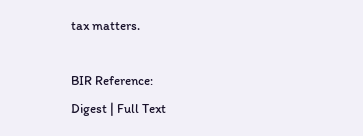tax matters.

BIR Reference:
Digest | Full Text